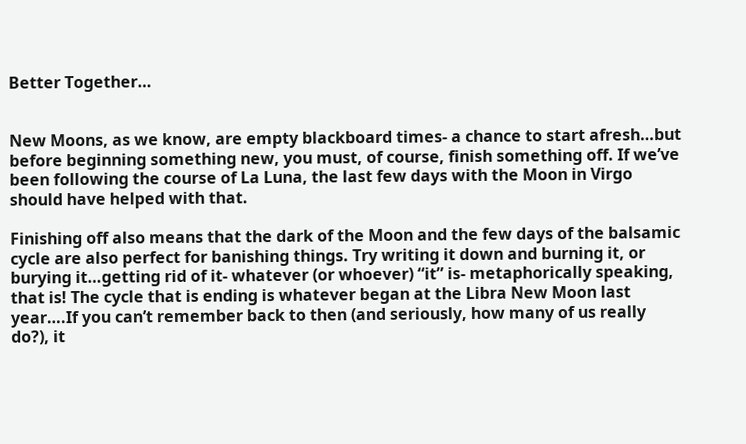Better Together…


New Moons, as we know, are empty blackboard times- a chance to start afresh…but before beginning something new, you must, of course, finish something off. If we’ve been following the course of La Luna, the last few days with the Moon in Virgo should have helped with that.

Finishing off also means that the dark of the Moon and the few days of the balsamic cycle are also perfect for banishing things. Try writing it down and burning it, or burying it…getting rid of it- whatever (or whoever) “it” is- metaphorically speaking, that is! The cycle that is ending is whatever began at the Libra New Moon last year….If you can’t remember back to then (and seriously, how many of us really do?), it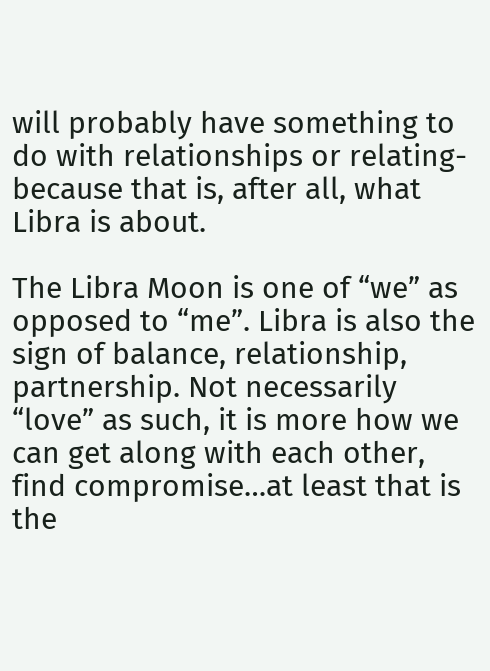will probably have something to do with relationships or relating- because that is, after all, what Libra is about.

The Libra Moon is one of “we” as opposed to “me”. Libra is also the sign of balance, relationship, partnership. Not necessarily “love” as such, it is more how we can get along with each other, find compromise…at least that is the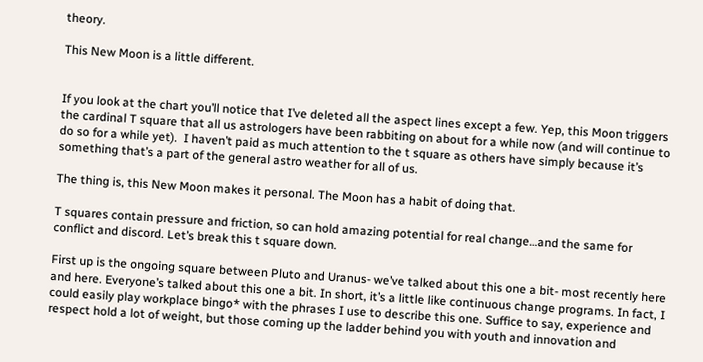theory.

This New Moon is a little different.


If you look at the chart you’ll notice that I’ve deleted all the aspect lines except a few. Yep, this Moon triggers the cardinal T square that all us astrologers have been rabbiting on about for a while now (and will continue to do so for a while yet).  I haven’t paid as much attention to the t square as others have simply because it’s something that’s a part of the general astro weather for all of us.

The thing is, this New Moon makes it personal. The Moon has a habit of doing that.

T squares contain pressure and friction, so can hold amazing potential for real change…and the same for conflict and discord. Let’s break this t square down.

First up is the ongoing square between Pluto and Uranus- we’ve talked about this one a bit- most recently here and here. Everyone’s talked about this one a bit. In short, it’s a little like continuous change programs. In fact, I could easily play workplace bingo* with the phrases I use to describe this one. Suffice to say, experience and respect hold a lot of weight, but those coming up the ladder behind you with youth and innovation and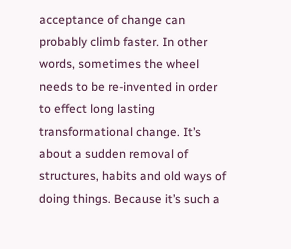acceptance of change can probably climb faster. In other words, sometimes the wheel needs to be re-invented in order to effect long lasting transformational change. It’s about a sudden removal of structures, habits and old ways of doing things. Because it’s such a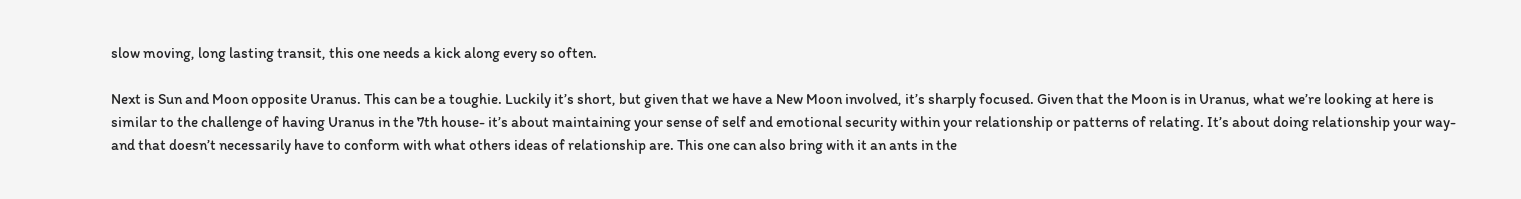slow moving, long lasting transit, this one needs a kick along every so often.

Next is Sun and Moon opposite Uranus. This can be a toughie. Luckily it’s short, but given that we have a New Moon involved, it’s sharply focused. Given that the Moon is in Uranus, what we’re looking at here is similar to the challenge of having Uranus in the 7th house- it’s about maintaining your sense of self and emotional security within your relationship or patterns of relating. It’s about doing relationship your way- and that doesn’t necessarily have to conform with what others ideas of relationship are. This one can also bring with it an ants in the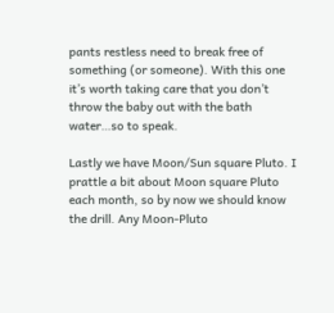pants restless need to break free of something (or someone). With this one it’s worth taking care that you don’t throw the baby out with the bath water…so to speak.

Lastly we have Moon/Sun square Pluto. I prattle a bit about Moon square Pluto each month, so by now we should know the drill. Any Moon-Pluto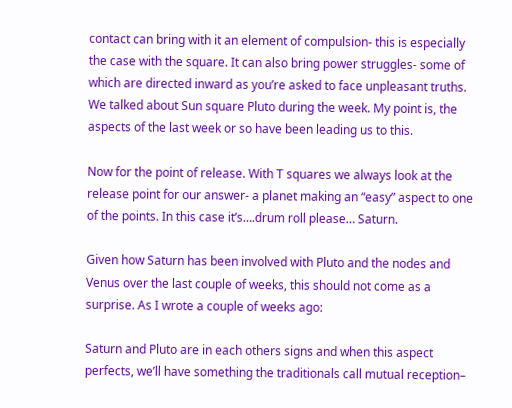contact can bring with it an element of compulsion- this is especially the case with the square. It can also bring power struggles- some of which are directed inward as you’re asked to face unpleasant truths. We talked about Sun square Pluto during the week. My point is, the aspects of the last week or so have been leading us to this.

Now for the point of release. With T squares we always look at the release point for our answer- a planet making an “easy” aspect to one of the points. In this case it’s….drum roll please… Saturn.

Given how Saturn has been involved with Pluto and the nodes and Venus over the last couple of weeks, this should not come as a surprise. As I wrote a couple of weeks ago:

Saturn and Pluto are in each others signs and when this aspect perfects, we’ll have something the traditionals call mutual reception–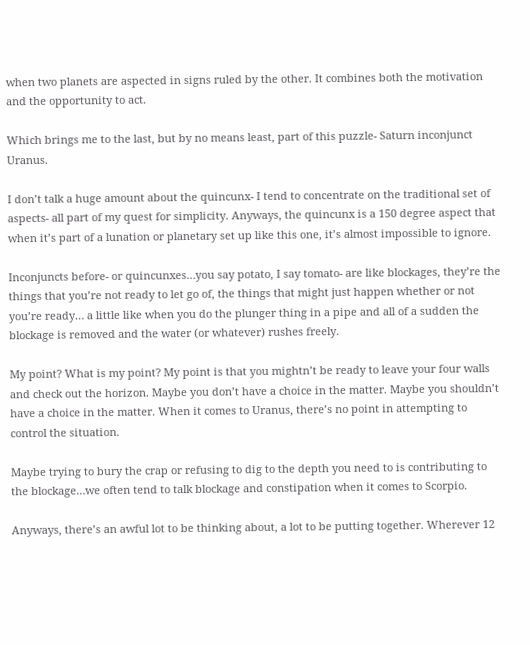when two planets are aspected in signs ruled by the other. It combines both the motivation and the opportunity to act.

Which brings me to the last, but by no means least, part of this puzzle- Saturn inconjunct Uranus.

I don’t talk a huge amount about the quincunx- I tend to concentrate on the traditional set of aspects- all part of my quest for simplicity. Anyways, the quincunx is a 150 degree aspect that when it’s part of a lunation or planetary set up like this one, it’s almost impossible to ignore.

Inconjuncts before- or quincunxes…you say potato, I say tomato- are like blockages, they’re the things that you’re not ready to let go of, the things that might just happen whether or not you’re ready… a little like when you do the plunger thing in a pipe and all of a sudden the blockage is removed and the water (or whatever) rushes freely.

My point? What is my point? My point is that you mightn’t be ready to leave your four walls and check out the horizon. Maybe you don’t have a choice in the matter. Maybe you shouldn’t have a choice in the matter. When it comes to Uranus, there’s no point in attempting to control the situation.

Maybe trying to bury the crap or refusing to dig to the depth you need to is contributing to the blockage…we often tend to talk blockage and constipation when it comes to Scorpio.

Anyways, there’s an awful lot to be thinking about, a lot to be putting together. Wherever 12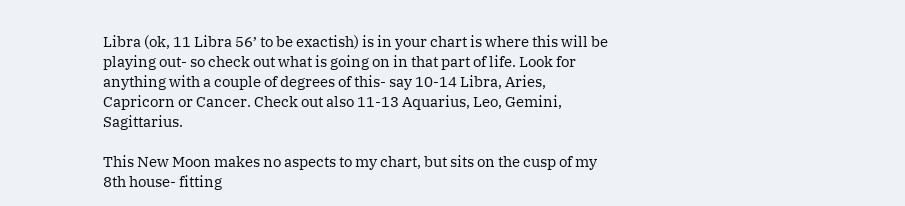Libra (ok, 11 Libra 56’ to be exactish) is in your chart is where this will be playing out- so check out what is going on in that part of life. Look for anything with a couple of degrees of this- say 10-14 Libra, Aries, Capricorn or Cancer. Check out also 11-13 Aquarius, Leo, Gemini, Sagittarius.

This New Moon makes no aspects to my chart, but sits on the cusp of my 8th house- fitting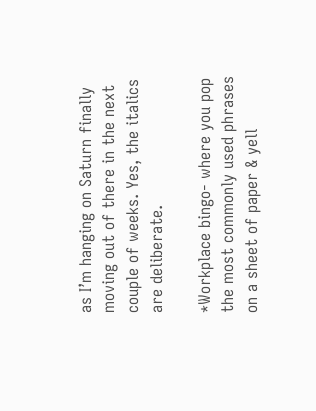as I’m hanging on Saturn finally moving out of there in the next couple of weeks. Yes, the italics are deliberate.

*Workplace bingo- where you pop the most commonly used phrases on a sheet of paper & yell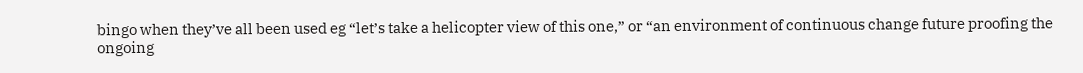bingo when they’ve all been used eg “let’s take a helicopter view of this one,” or “an environment of continuous change future proofing the ongoing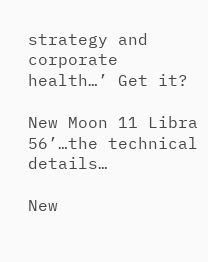strategy and corporate health…’ Get it?

New Moon 11 Libra 56’…the technical details…

New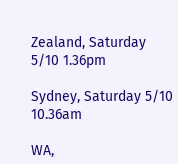Zealand, Saturday 5/10 1.36pm

Sydney, Saturday 5/10 10.36am

WA,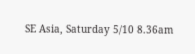SE Asia, Saturday 5/10 8.36am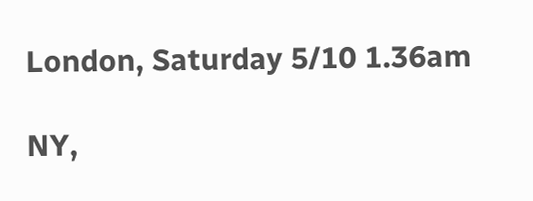London, Saturday 5/10 1.36am

NY,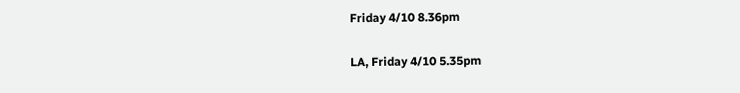Friday 4/10 8.36pm

LA, Friday 4/10 5.35pm